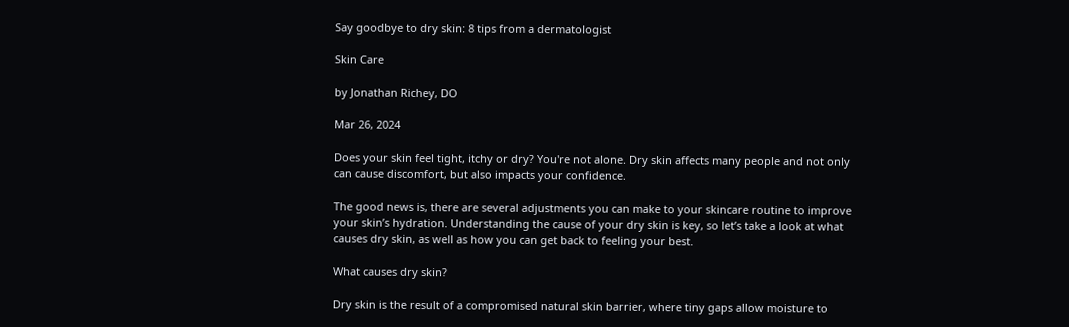Say goodbye to dry skin: 8 tips from a dermatologist

Skin Care

by Jonathan Richey, DO

Mar 26, 2024

Does your skin feel tight, itchy or dry? You're not alone. Dry skin affects many people and not only can cause discomfort, but also impacts your confidence.

The good news is, there are several adjustments you can make to your skincare routine to improve your skin’s hydration. Understanding the cause of your dry skin is key, so let’s take a look at what causes dry skin, as well as how you can get back to feeling your best.

What causes dry skin?

Dry skin is the result of a compromised natural skin barrier, where tiny gaps allow moisture to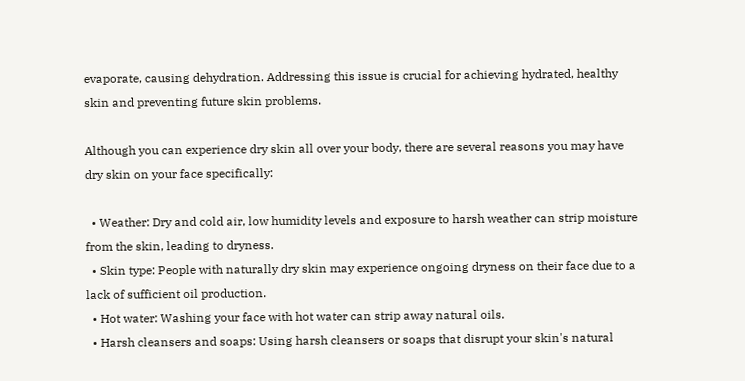evaporate, causing dehydration. Addressing this issue is crucial for achieving hydrated, healthy skin and preventing future skin problems.

Although you can experience dry skin all over your body, there are several reasons you may have dry skin on your face specifically:

  • Weather: Dry and cold air, low humidity levels and exposure to harsh weather can strip moisture from the skin, leading to dryness.
  • Skin type: People with naturally dry skin may experience ongoing dryness on their face due to a lack of sufficient oil production.
  • Hot water: Washing your face with hot water can strip away natural oils.
  • Harsh cleansers and soaps: Using harsh cleansers or soaps that disrupt your skin's natural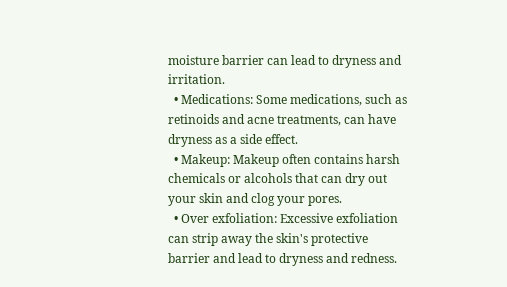moisture barrier can lead to dryness and irritation.
  • Medications: Some medications, such as retinoids and acne treatments, can have dryness as a side effect.
  • Makeup: Makeup often contains harsh chemicals or alcohols that can dry out your skin and clog your pores.
  • Over exfoliation: Excessive exfoliation can strip away the skin's protective barrier and lead to dryness and redness.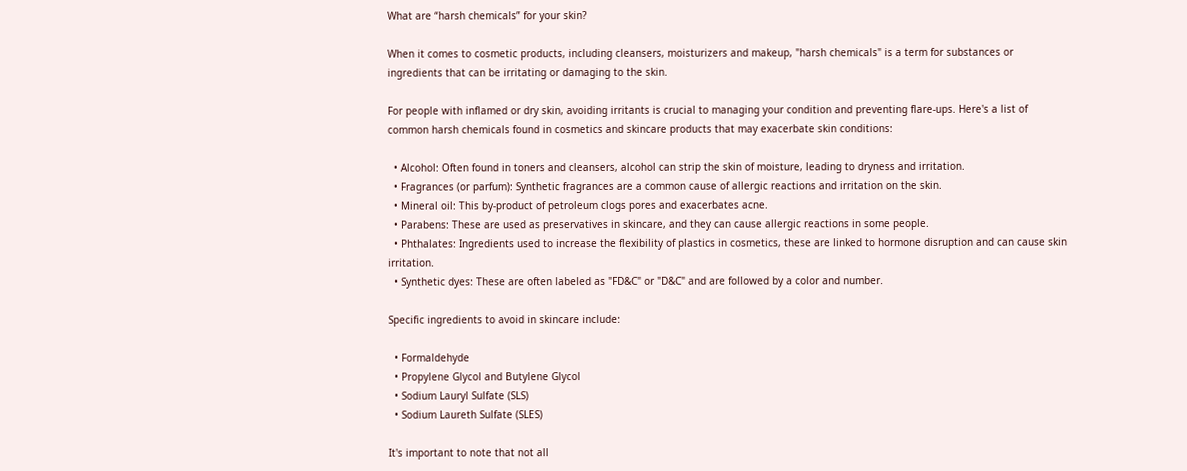What are “harsh chemicals” for your skin?

When it comes to cosmetic products, including cleansers, moisturizers and makeup, "harsh chemicals" is a term for substances or ingredients that can be irritating or damaging to the skin.

For people with inflamed or dry skin, avoiding irritants is crucial to managing your condition and preventing flare-ups. Here's a list of common harsh chemicals found in cosmetics and skincare products that may exacerbate skin conditions:

  • Alcohol: Often found in toners and cleansers, alcohol can strip the skin of moisture, leading to dryness and irritation.
  • Fragrances (or parfum): Synthetic fragrances are a common cause of allergic reactions and irritation on the skin.
  • Mineral oil: This by-product of petroleum clogs pores and exacerbates acne.
  • Parabens: These are used as preservatives in skincare, and they can cause allergic reactions in some people.
  • Phthalates: Ingredients used to increase the flexibility of plastics in cosmetics, these are linked to hormone disruption and can cause skin irritation.
  • Synthetic dyes: These are often labeled as "FD&C" or "D&C" and are followed by a color and number.

Specific ingredients to avoid in skincare include:

  • Formaldehyde
  • Propylene Glycol and Butylene Glycol
  • Sodium Lauryl Sulfate (SLS)
  • Sodium Laureth Sulfate (SLES)

It's important to note that not all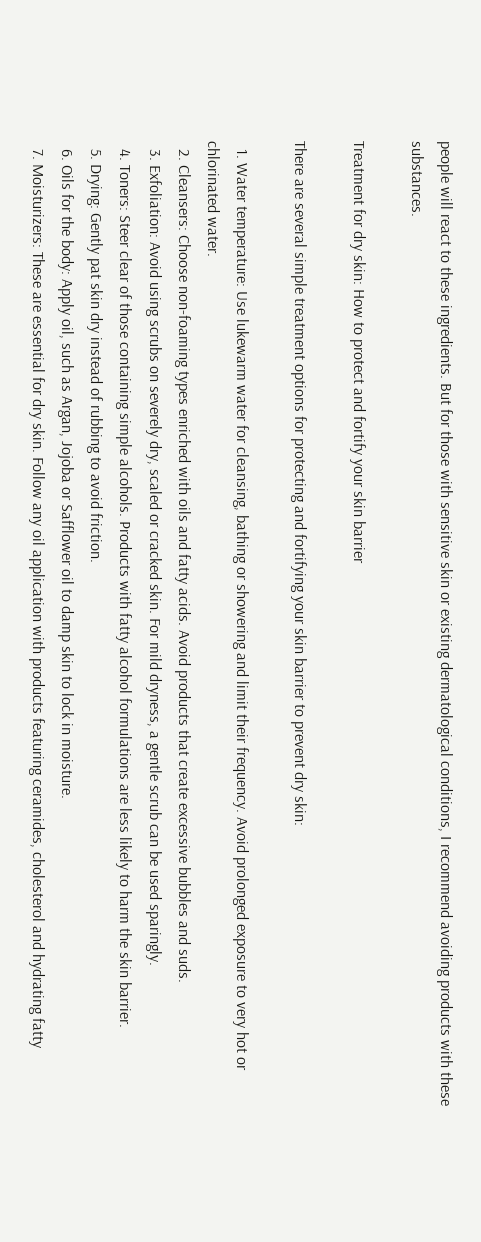people will react to these ingredients. But for those with sensitive skin or existing dermatological conditions, I recommend avoiding products with these substances.

Treatment for dry skin: How to protect and fortify your skin barrier

There are several simple treatment options for protecting and fortifying your skin barrier to prevent dry skin:

  1. Water temperature: Use lukewarm water for cleansing, bathing or showering and limit their frequency. Avoid prolonged exposure to very hot or chlorinated water.
  2. Cleansers: Choose non-foaming types enriched with oils and fatty acids. Avoid products that create excessive bubbles and suds.
  3. Exfoliation: Avoid using scrubs on severely dry, scaled or cracked skin. For mild dryness, a gentle scrub can be used sparingly.
  4. Toners: Steer clear of those containing simple alcohols. Products with fatty alcohol formulations are less likely to harm the skin barrier.
  5. Drying: Gently pat skin dry instead of rubbing to avoid friction.
  6. Oils for the body: Apply oil, such as Argan, Jojoba or Safflower oil to damp skin to lock in moisture.
  7. Moisturizers: These are essential for dry skin. Follow any oil application with products featuring ceramides, cholesterol and hydrating fatty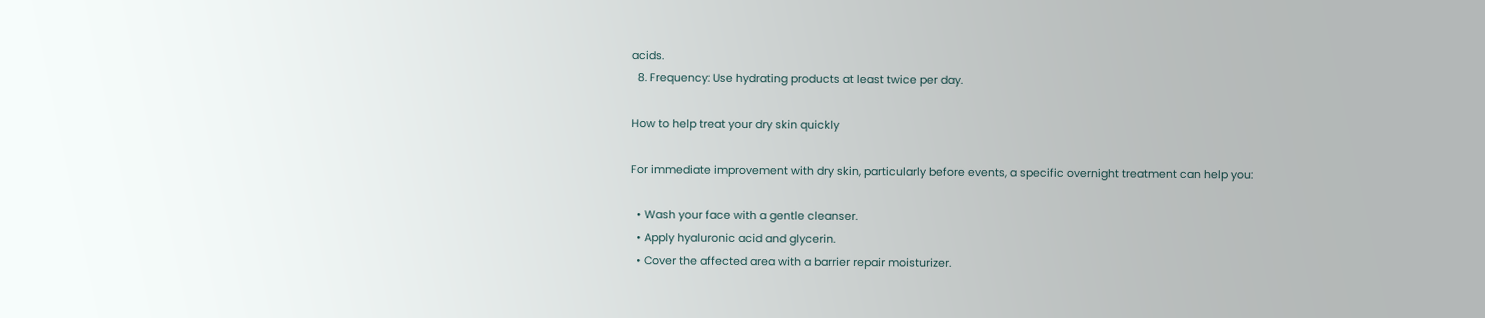acids.
  8. Frequency: Use hydrating products at least twice per day.

How to help treat your dry skin quickly

For immediate improvement with dry skin, particularly before events, a specific overnight treatment can help you:

  • Wash your face with a gentle cleanser.
  • Apply hyaluronic acid and glycerin.
  • Cover the affected area with a barrier repair moisturizer.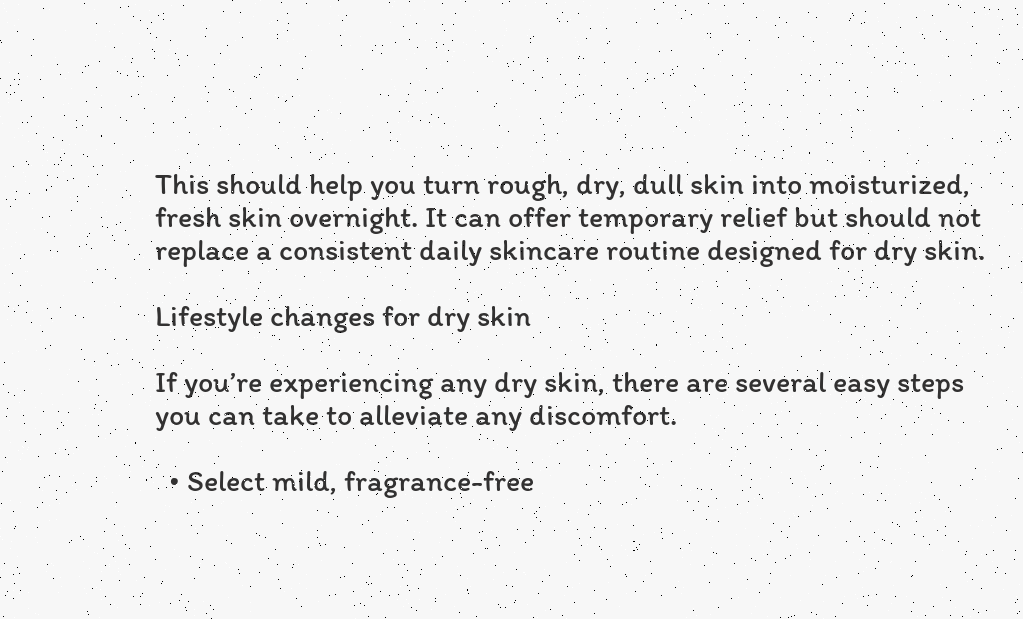This should help you turn rough, dry, dull skin into moisturized, fresh skin overnight. It can offer temporary relief but should not replace a consistent daily skincare routine designed for dry skin.

Lifestyle changes for dry skin

If you’re experiencing any dry skin, there are several easy steps you can take to alleviate any discomfort.

  • Select mild, fragrance-free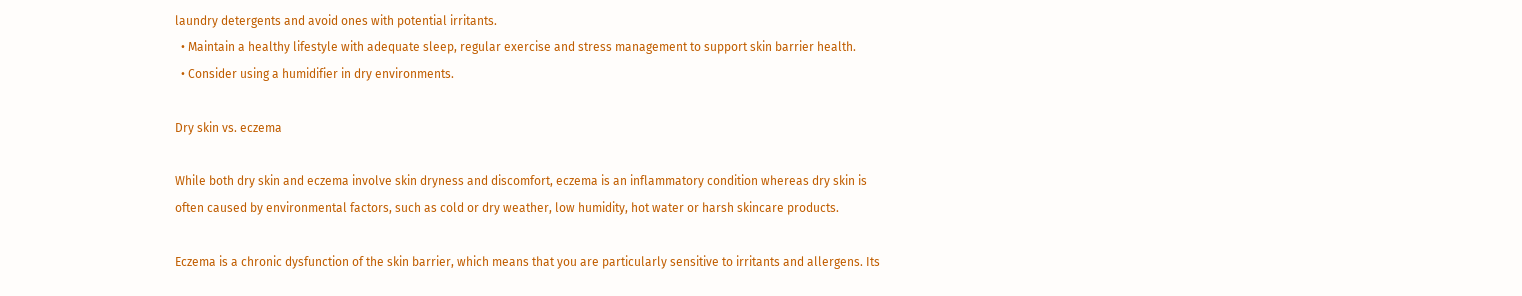laundry detergents and avoid ones with potential irritants.
  • Maintain a healthy lifestyle with adequate sleep, regular exercise and stress management to support skin barrier health.
  • Consider using a humidifier in dry environments.

Dry skin vs. eczema

While both dry skin and eczema involve skin dryness and discomfort, eczema is an inflammatory condition whereas dry skin is often caused by environmental factors, such as cold or dry weather, low humidity, hot water or harsh skincare products.

Eczema is a chronic dysfunction of the skin barrier, which means that you are particularly sensitive to irritants and allergens. Its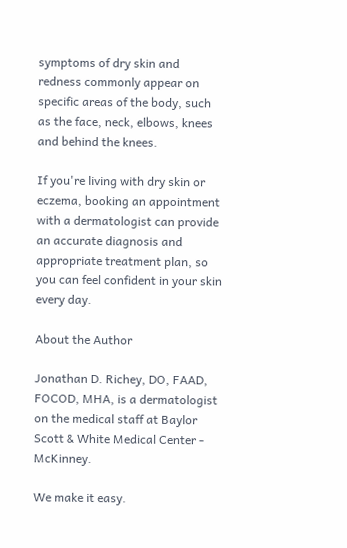symptoms of dry skin and redness commonly appear on specific areas of the body, such as the face, neck, elbows, knees and behind the knees.

If you're living with dry skin or eczema, booking an appointment with a dermatologist can provide an accurate diagnosis and appropriate treatment plan, so you can feel confident in your skin every day.

About the Author

Jonathan D. Richey, DO, FAAD, FOCOD, MHA, is a dermatologist on the medical staff at Baylor Scott & White Medical Center - McKinney.

We make it easy.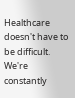Healthcare doesn't have to be difficult. We're constantly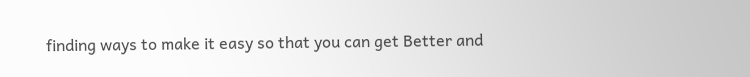finding ways to make it easy so that you can get Better and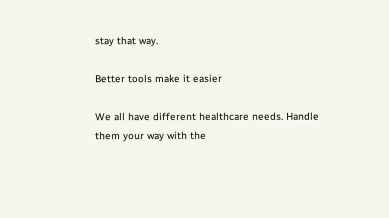stay that way.

Better tools make it easier

We all have different healthcare needs. Handle them your way with the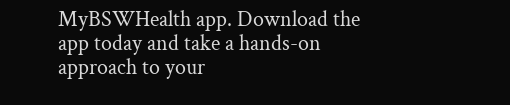MyBSWHealth app. Download the app today and take a hands-on approach to your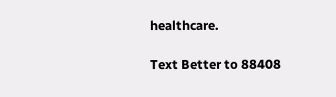healthcare.

Text Better to 88408